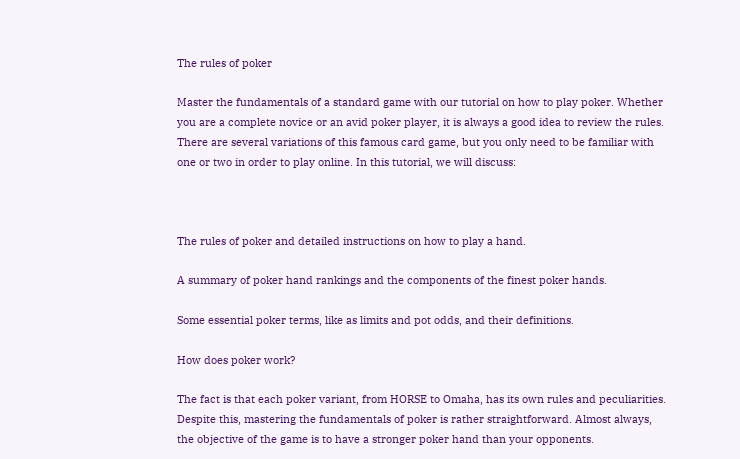The rules of poker

Master the fundamentals of a standard game with our tutorial on how to play poker. Whether you are a complete novice or an avid poker player, it is always a good idea to review the rules. There are several variations of this famous card game, but you only need to be familiar with one or two in order to play online. In this tutorial, we will discuss:



The rules of poker and detailed instructions on how to play a hand.

A summary of poker hand rankings and the components of the finest poker hands.

Some essential poker terms, like as limits and pot odds, and their definitions.

How does poker work?

The fact is that each poker variant, from HORSE to Omaha, has its own rules and peculiarities. Despite this, mastering the fundamentals of poker is rather straightforward. Almost always, the objective of the game is to have a stronger poker hand than your opponents.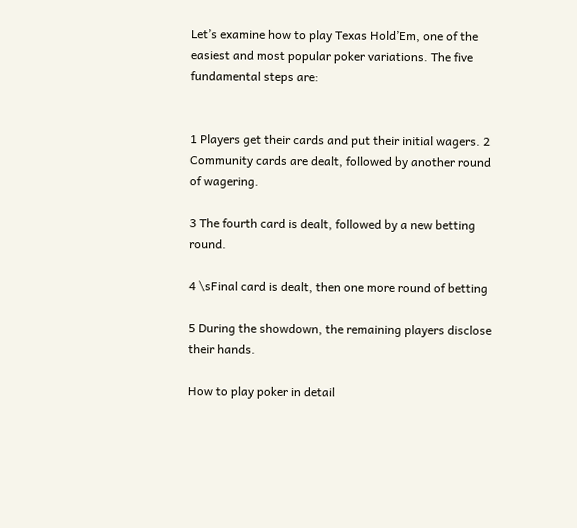Let’s examine how to play Texas Hold’Em, one of the easiest and most popular poker variations. The five fundamental steps are:


1 Players get their cards and put their initial wagers. 2 Community cards are dealt, followed by another round of wagering.

3 The fourth card is dealt, followed by a new betting round.

4 \sFinal card is dealt, then one more round of betting

5 During the showdown, the remaining players disclose their hands.

How to play poker in detail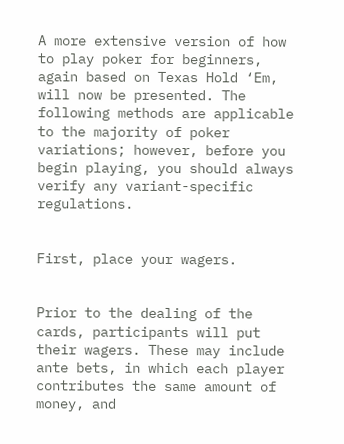A more extensive version of how to play poker for beginners, again based on Texas Hold ‘Em, will now be presented. The following methods are applicable to the majority of poker variations; however, before you begin playing, you should always verify any variant-specific regulations.


First, place your wagers.


Prior to the dealing of the cards, participants will put their wagers. These may include ante bets, in which each player contributes the same amount of money, and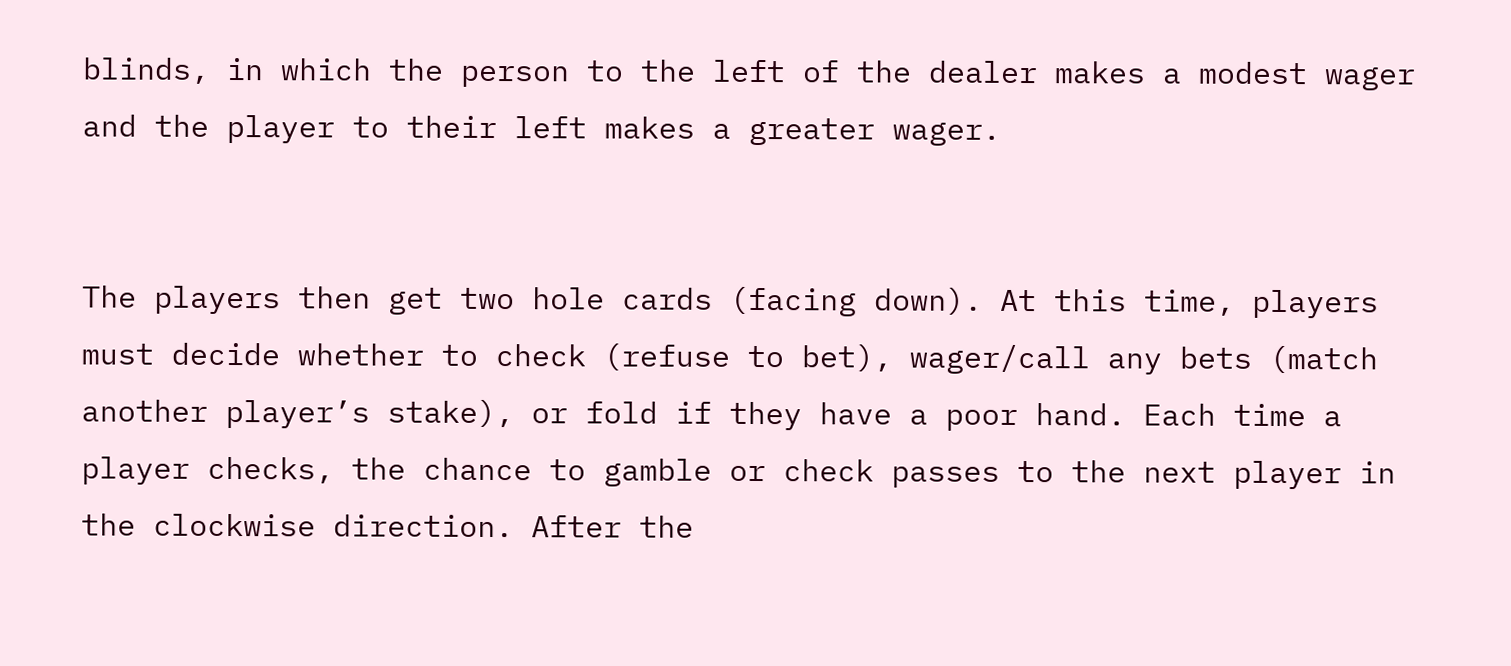blinds, in which the person to the left of the dealer makes a modest wager and the player to their left makes a greater wager.


The players then get two hole cards (facing down). At this time, players must decide whether to check (refuse to bet), wager/call any bets (match another player’s stake), or fold if they have a poor hand. Each time a player checks, the chance to gamble or check passes to the next player in the clockwise direction. After the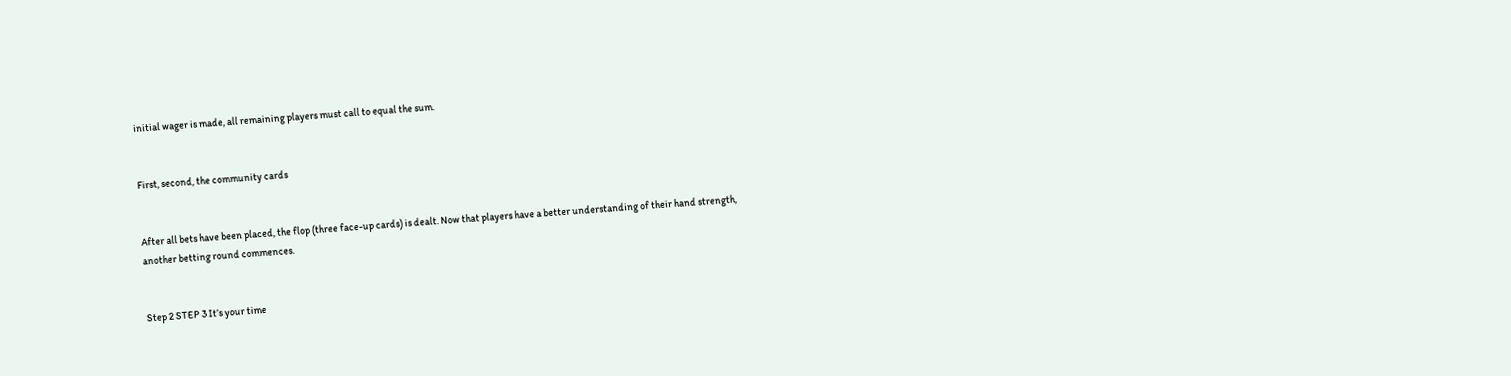initial wager is made, all remaining players must call to equal the sum.


First, second, the community cards


After all bets have been placed, the flop (three face-up cards) is dealt. Now that players have a better understanding of their hand strength, another betting round commences.


Step 2 STEP 3 It’s your time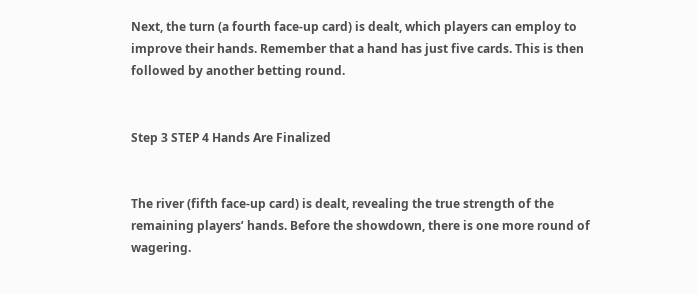Next, the turn (a fourth face-up card) is dealt, which players can employ to improve their hands. Remember that a hand has just five cards. This is then followed by another betting round.


Step 3 STEP 4 Hands Are Finalized


The river (fifth face-up card) is dealt, revealing the true strength of the remaining players’ hands. Before the showdown, there is one more round of wagering.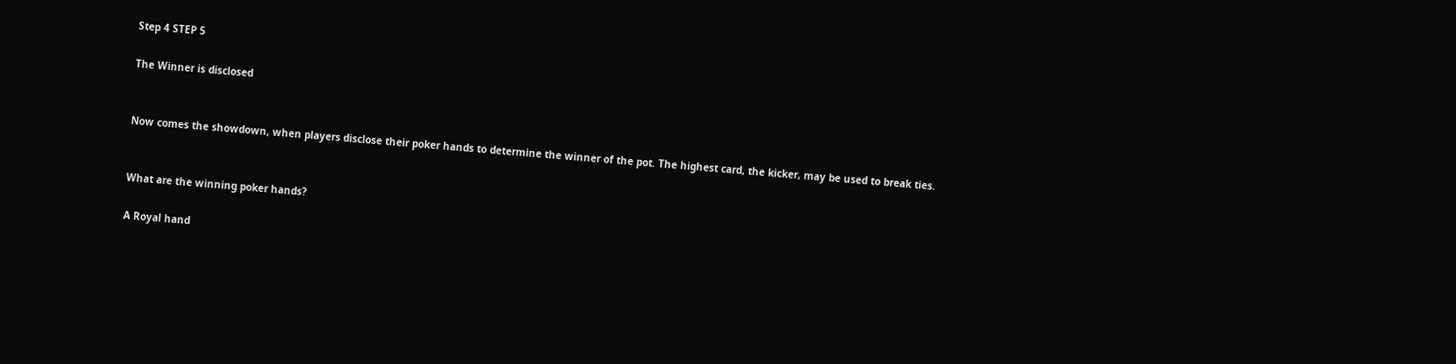Step 4 STEP 5

The Winner is disclosed


Now comes the showdown, when players disclose their poker hands to determine the winner of the pot. The highest card, the kicker, may be used to break ties.


What are the winning poker hands?

A Royal hand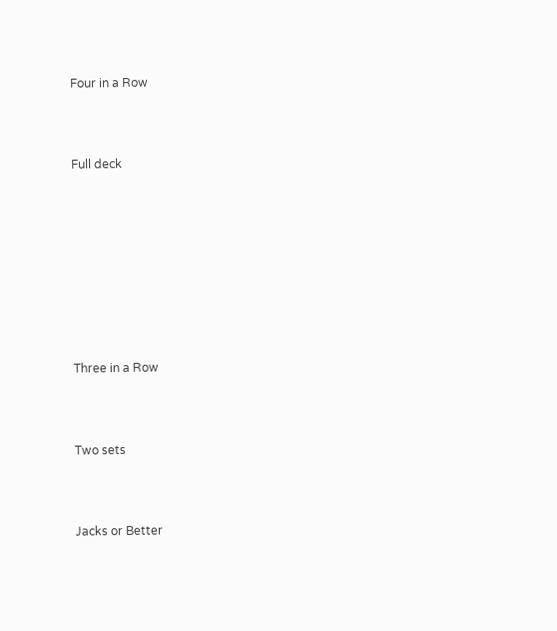Four in a Row



Full deck









Three in a Row



Two sets



Jacks or Better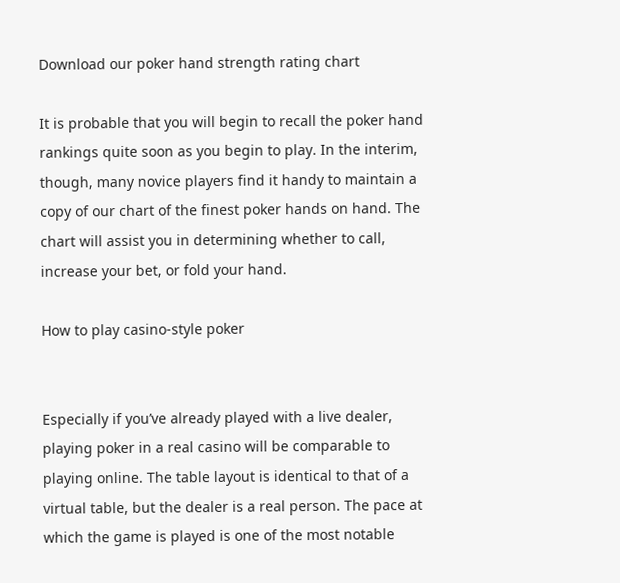Download our poker hand strength rating chart

It is probable that you will begin to recall the poker hand rankings quite soon as you begin to play. In the interim, though, many novice players find it handy to maintain a copy of our chart of the finest poker hands on hand. The chart will assist you in determining whether to call, increase your bet, or fold your hand.

How to play casino-style poker


Especially if you’ve already played with a live dealer, playing poker in a real casino will be comparable to playing online. The table layout is identical to that of a virtual table, but the dealer is a real person. The pace at which the game is played is one of the most notable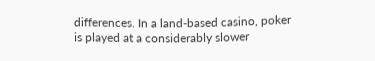differences. In a land-based casino, poker is played at a considerably slower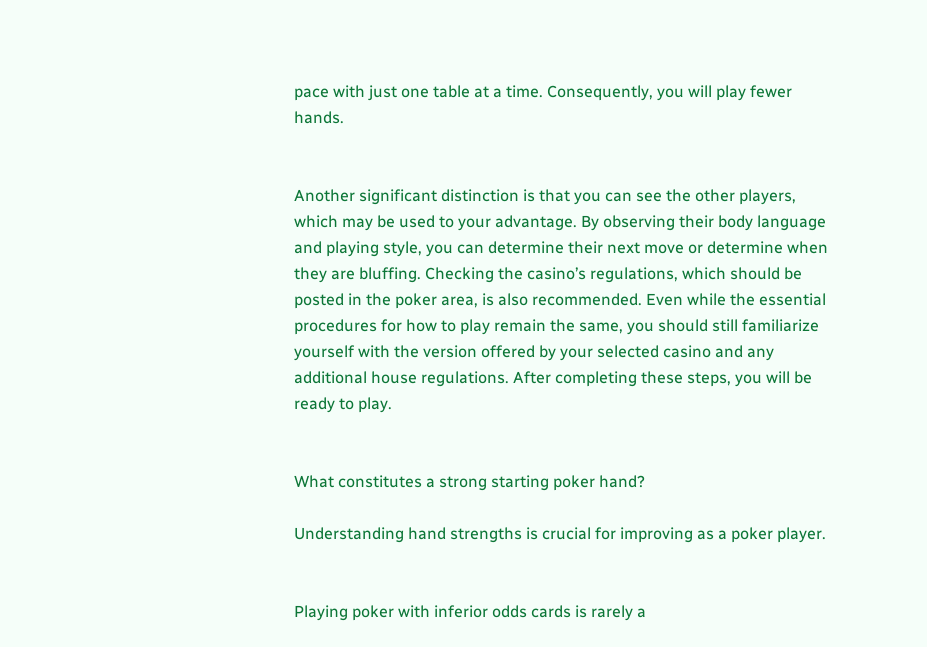pace with just one table at a time. Consequently, you will play fewer hands.


Another significant distinction is that you can see the other players, which may be used to your advantage. By observing their body language and playing style, you can determine their next move or determine when they are bluffing. Checking the casino’s regulations, which should be posted in the poker area, is also recommended. Even while the essential procedures for how to play remain the same, you should still familiarize yourself with the version offered by your selected casino and any additional house regulations. After completing these steps, you will be ready to play.


What constitutes a strong starting poker hand?

Understanding hand strengths is crucial for improving as a poker player.


Playing poker with inferior odds cards is rarely a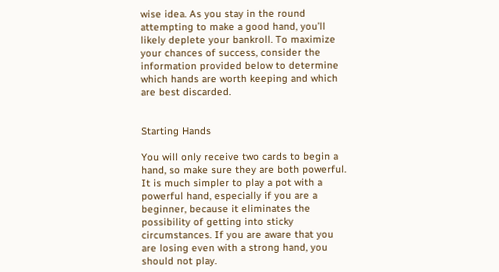wise idea. As you stay in the round attempting to make a good hand, you’ll likely deplete your bankroll. To maximize your chances of success, consider the information provided below to determine which hands are worth keeping and which are best discarded.


Starting Hands

You will only receive two cards to begin a hand, so make sure they are both powerful. It is much simpler to play a pot with a powerful hand, especially if you are a beginner, because it eliminates the possibility of getting into sticky circumstances. If you are aware that you are losing even with a strong hand, you should not play.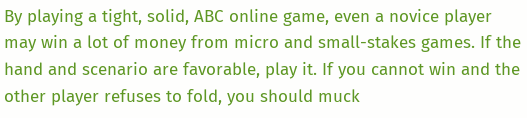By playing a tight, solid, ABC online game, even a novice player may win a lot of money from micro and small-stakes games. If the hand and scenario are favorable, play it. If you cannot win and the other player refuses to fold, you should muck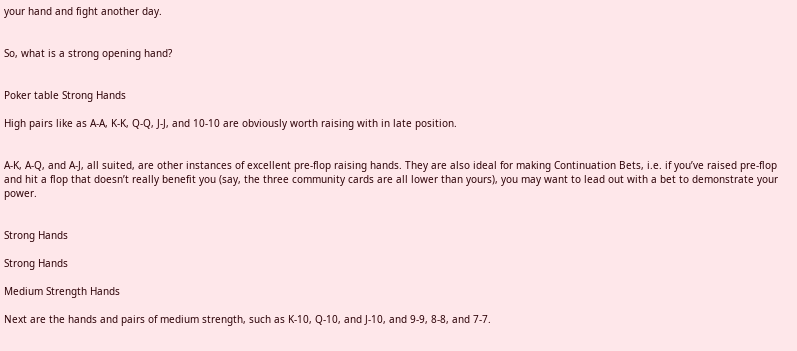your hand and fight another day.


So, what is a strong opening hand?


Poker table Strong Hands

High pairs like as A-A, K-K, Q-Q, J-J, and 10-10 are obviously worth raising with in late position.


A-K, A-Q, and A-J, all suited, are other instances of excellent pre-flop raising hands. They are also ideal for making Continuation Bets, i.e. if you’ve raised pre-flop and hit a flop that doesn’t really benefit you (say, the three community cards are all lower than yours), you may want to lead out with a bet to demonstrate your power.


Strong Hands

Strong Hands

Medium Strength Hands

Next are the hands and pairs of medium strength, such as K-10, Q-10, and J-10, and 9-9, 8-8, and 7-7.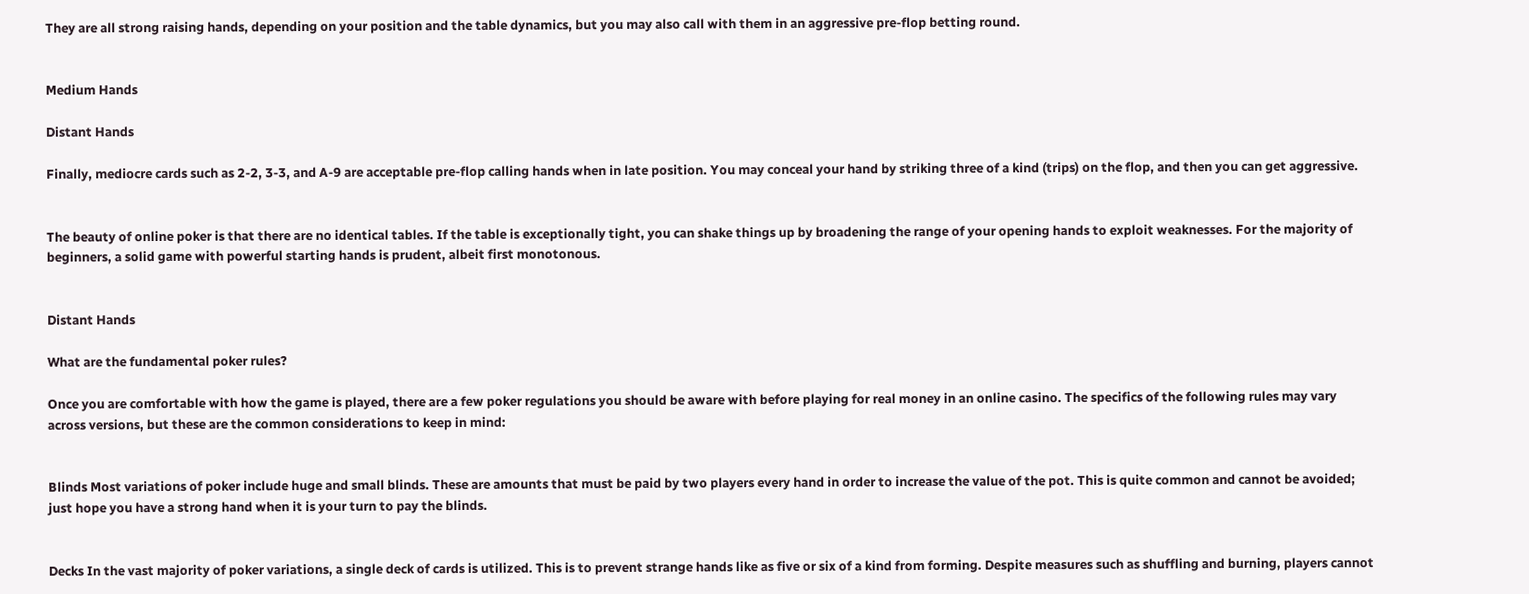They are all strong raising hands, depending on your position and the table dynamics, but you may also call with them in an aggressive pre-flop betting round.


Medium Hands

Distant Hands

Finally, mediocre cards such as 2-2, 3-3, and A-9 are acceptable pre-flop calling hands when in late position. You may conceal your hand by striking three of a kind (trips) on the flop, and then you can get aggressive.


The beauty of online poker is that there are no identical tables. If the table is exceptionally tight, you can shake things up by broadening the range of your opening hands to exploit weaknesses. For the majority of beginners, a solid game with powerful starting hands is prudent, albeit first monotonous.


Distant Hands

What are the fundamental poker rules?

Once you are comfortable with how the game is played, there are a few poker regulations you should be aware with before playing for real money in an online casino. The specifics of the following rules may vary across versions, but these are the common considerations to keep in mind:


Blinds Most variations of poker include huge and small blinds. These are amounts that must be paid by two players every hand in order to increase the value of the pot. This is quite common and cannot be avoided; just hope you have a strong hand when it is your turn to pay the blinds.


Decks In the vast majority of poker variations, a single deck of cards is utilized. This is to prevent strange hands like as five or six of a kind from forming. Despite measures such as shuffling and burning, players cannot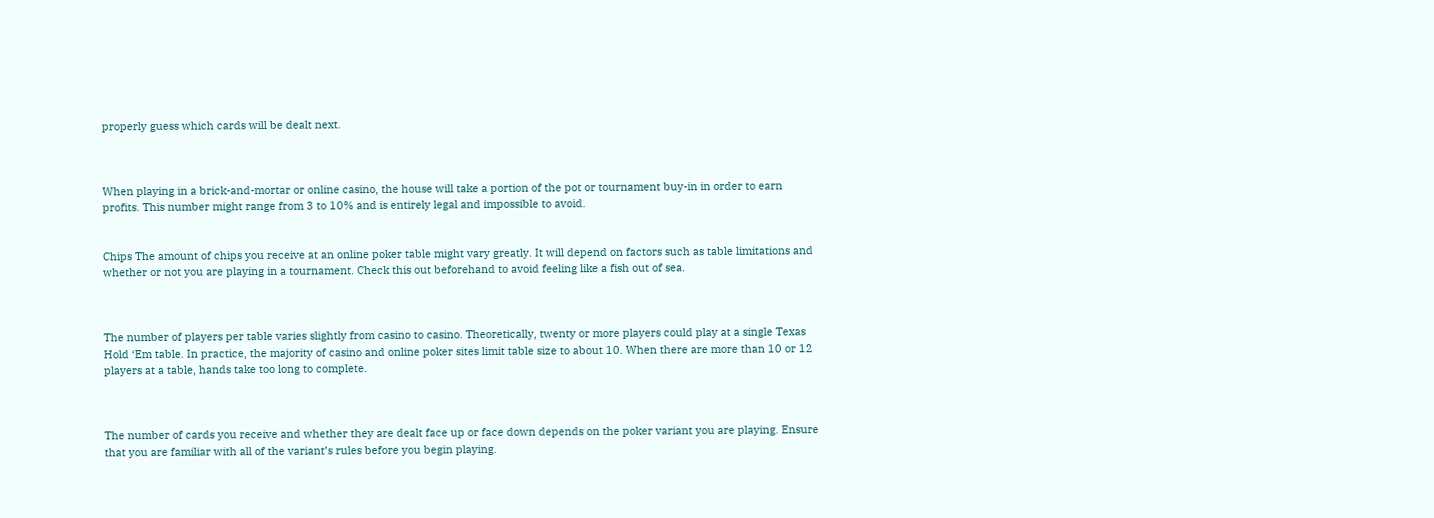properly guess which cards will be dealt next.



When playing in a brick-and-mortar or online casino, the house will take a portion of the pot or tournament buy-in in order to earn profits. This number might range from 3 to 10% and is entirely legal and impossible to avoid.


Chips The amount of chips you receive at an online poker table might vary greatly. It will depend on factors such as table limitations and whether or not you are playing in a tournament. Check this out beforehand to avoid feeling like a fish out of sea.



The number of players per table varies slightly from casino to casino. Theoretically, twenty or more players could play at a single Texas Hold ‘Em table. In practice, the majority of casino and online poker sites limit table size to about 10. When there are more than 10 or 12 players at a table, hands take too long to complete.



The number of cards you receive and whether they are dealt face up or face down depends on the poker variant you are playing. Ensure that you are familiar with all of the variant’s rules before you begin playing.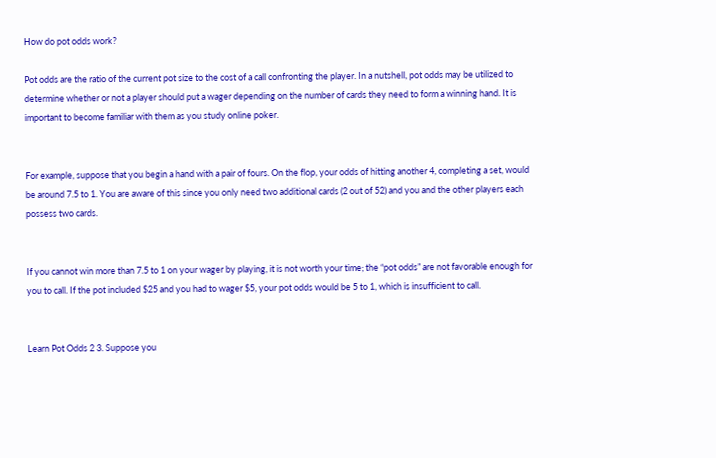How do pot odds work?

Pot odds are the ratio of the current pot size to the cost of a call confronting the player. In a nutshell, pot odds may be utilized to determine whether or not a player should put a wager depending on the number of cards they need to form a winning hand. It is important to become familiar with them as you study online poker.


For example, suppose that you begin a hand with a pair of fours. On the flop, your odds of hitting another 4, completing a set, would be around 7.5 to 1. You are aware of this since you only need two additional cards (2 out of 52) and you and the other players each possess two cards.


If you cannot win more than 7.5 to 1 on your wager by playing, it is not worth your time; the “pot odds” are not favorable enough for you to call. If the pot included $25 and you had to wager $5, your pot odds would be 5 to 1, which is insufficient to call.


Learn Pot Odds 2 3. Suppose you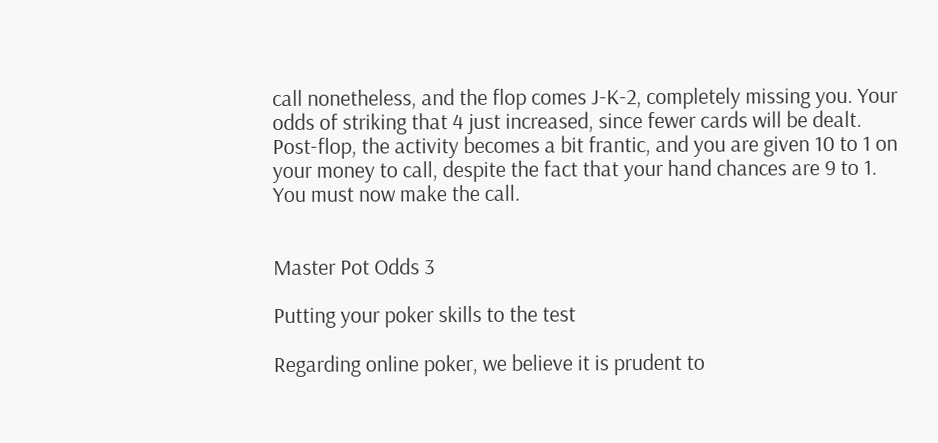call nonetheless, and the flop comes J-K-2, completely missing you. Your odds of striking that 4 just increased, since fewer cards will be dealt. Post-flop, the activity becomes a bit frantic, and you are given 10 to 1 on your money to call, despite the fact that your hand chances are 9 to 1. You must now make the call.


Master Pot Odds 3

Putting your poker skills to the test

Regarding online poker, we believe it is prudent to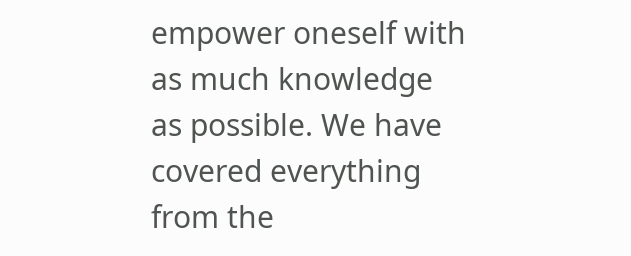empower oneself with as much knowledge as possible. We have covered everything from the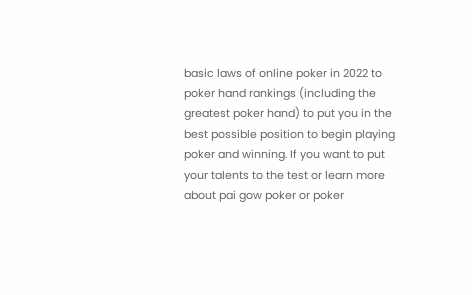basic laws of online poker in 2022 to poker hand rankings (including the greatest poker hand) to put you in the best possible position to begin playing poker and winning. If you want to put your talents to the test or learn more about pai gow poker or poker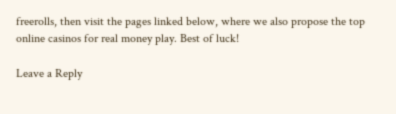freerolls, then visit the pages linked below, where we also propose the top online casinos for real money play. Best of luck!

Leave a Reply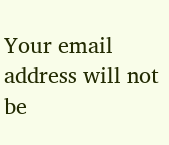Your email address will not be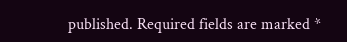published. Required fields are marked *